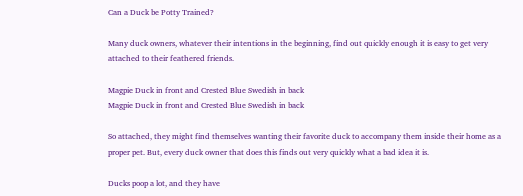Can a Duck be Potty Trained?

Many duck owners, whatever their intentions in the beginning, find out quickly enough it is easy to get very attached to their feathered friends.

Magpie Duck in front and Crested Blue Swedish in back
Magpie Duck in front and Crested Blue Swedish in back

So attached, they might find themselves wanting their favorite duck to accompany them inside their home as a proper pet. But, every duck owner that does this finds out very quickly what a bad idea it is.

Ducks poop a lot, and they have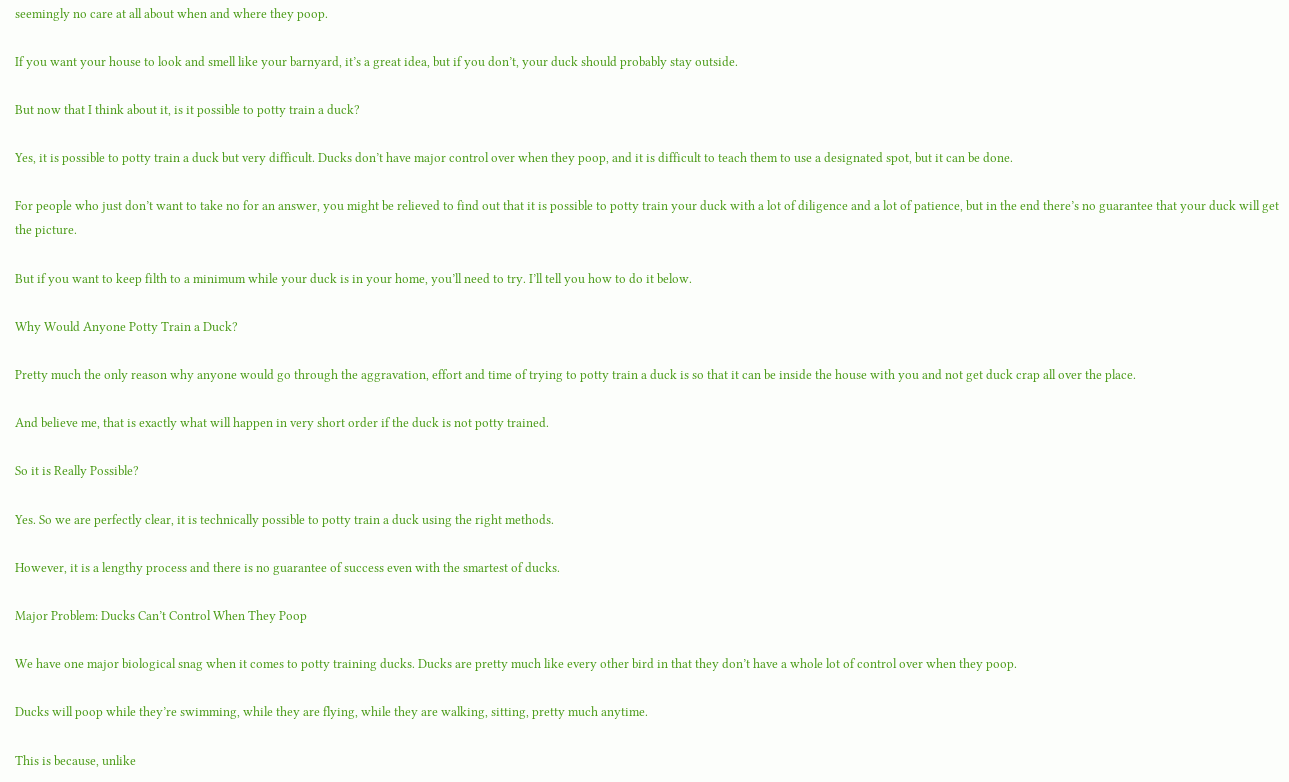seemingly no care at all about when and where they poop.

If you want your house to look and smell like your barnyard, it’s a great idea, but if you don’t, your duck should probably stay outside.

But now that I think about it, is it possible to potty train a duck?

Yes, it is possible to potty train a duck but very difficult. Ducks don’t have major control over when they poop, and it is difficult to teach them to use a designated spot, but it can be done.

For people who just don’t want to take no for an answer, you might be relieved to find out that it is possible to potty train your duck with a lot of diligence and a lot of patience, but in the end there’s no guarantee that your duck will get the picture.

But if you want to keep filth to a minimum while your duck is in your home, you’ll need to try. I’ll tell you how to do it below.

Why Would Anyone Potty Train a Duck?

Pretty much the only reason why anyone would go through the aggravation, effort and time of trying to potty train a duck is so that it can be inside the house with you and not get duck crap all over the place.

And believe me, that is exactly what will happen in very short order if the duck is not potty trained.

So it is Really Possible?

Yes. So we are perfectly clear, it is technically possible to potty train a duck using the right methods.

However, it is a lengthy process and there is no guarantee of success even with the smartest of ducks.

Major Problem: Ducks Can’t Control When They Poop

We have one major biological snag when it comes to potty training ducks. Ducks are pretty much like every other bird in that they don’t have a whole lot of control over when they poop.

Ducks will poop while they’re swimming, while they are flying, while they are walking, sitting, pretty much anytime.

This is because, unlike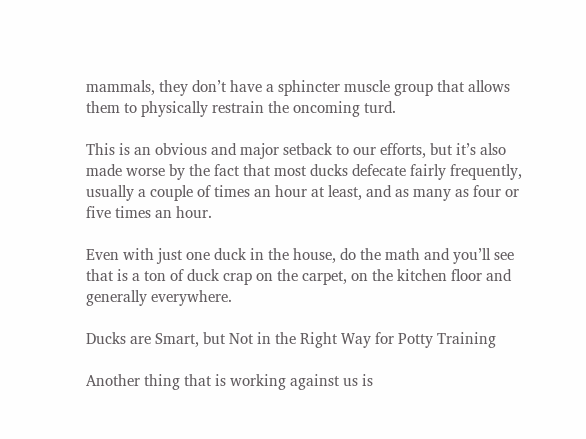mammals, they don’t have a sphincter muscle group that allows them to physically restrain the oncoming turd.

This is an obvious and major setback to our efforts, but it’s also made worse by the fact that most ducks defecate fairly frequently, usually a couple of times an hour at least, and as many as four or five times an hour.

Even with just one duck in the house, do the math and you’ll see that is a ton of duck crap on the carpet, on the kitchen floor and generally everywhere.

Ducks are Smart, but Not in the Right Way for Potty Training

Another thing that is working against us is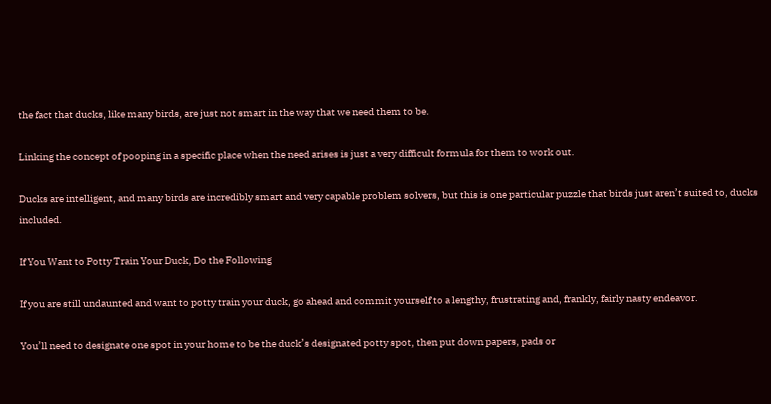the fact that ducks, like many birds, are just not smart in the way that we need them to be.

Linking the concept of pooping in a specific place when the need arises is just a very difficult formula for them to work out.

Ducks are intelligent, and many birds are incredibly smart and very capable problem solvers, but this is one particular puzzle that birds just aren’t suited to, ducks included.

If You Want to Potty Train Your Duck, Do the Following

If you are still undaunted and want to potty train your duck, go ahead and commit yourself to a lengthy, frustrating and, frankly, fairly nasty endeavor.

You’ll need to designate one spot in your home to be the duck’s designated potty spot, then put down papers, pads or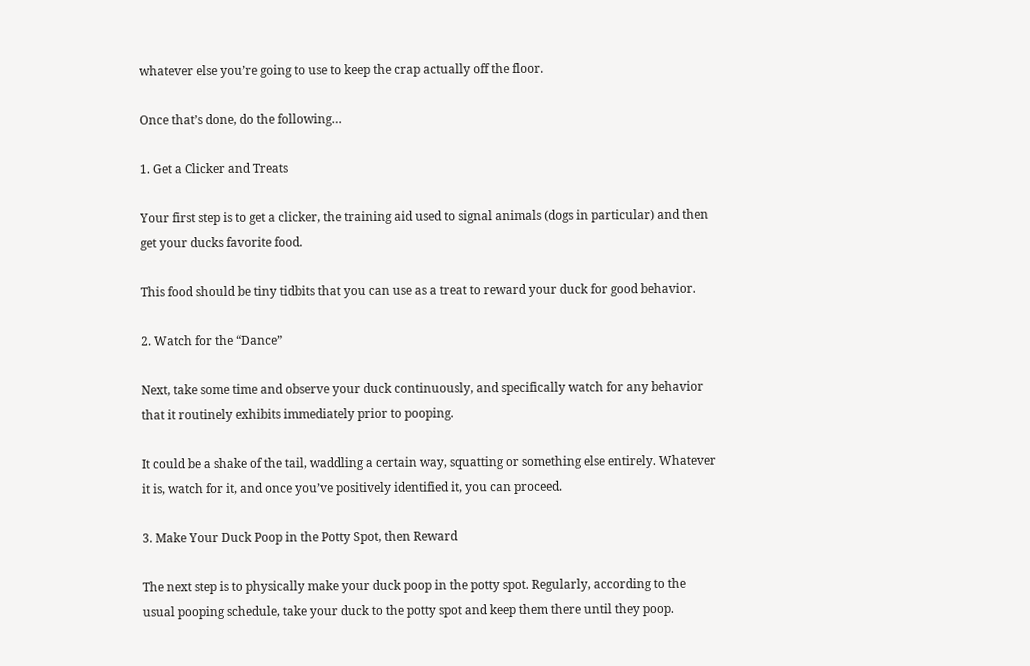whatever else you’re going to use to keep the crap actually off the floor.

Once that’s done, do the following…

1. Get a Clicker and Treats

Your first step is to get a clicker, the training aid used to signal animals (dogs in particular) and then get your ducks favorite food.

This food should be tiny tidbits that you can use as a treat to reward your duck for good behavior.

2. Watch for the “Dance”

Next, take some time and observe your duck continuously, and specifically watch for any behavior that it routinely exhibits immediately prior to pooping.

It could be a shake of the tail, waddling a certain way, squatting or something else entirely. Whatever it is, watch for it, and once you’ve positively identified it, you can proceed.

3. Make Your Duck Poop in the Potty Spot, then Reward

The next step is to physically make your duck poop in the potty spot. Regularly, according to the usual pooping schedule, take your duck to the potty spot and keep them there until they poop.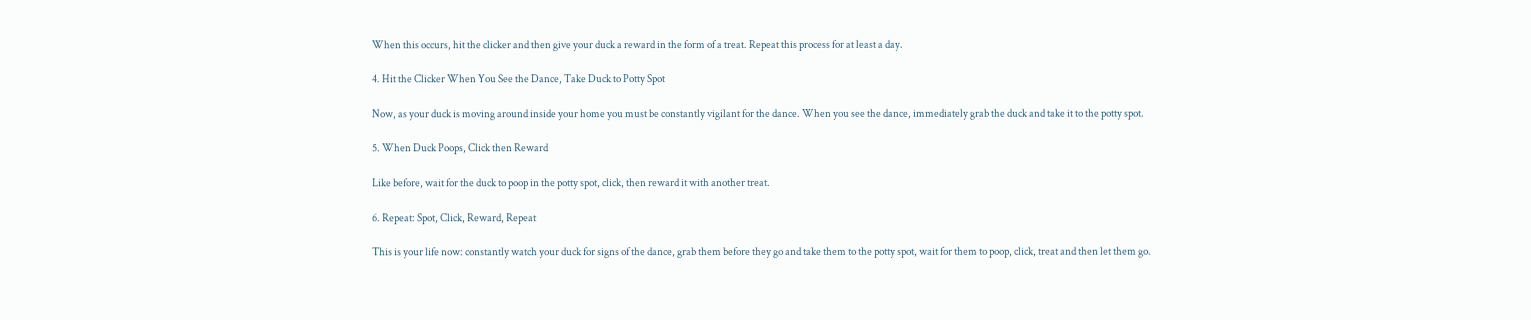When this occurs, hit the clicker and then give your duck a reward in the form of a treat. Repeat this process for at least a day.

4. Hit the Clicker When You See the Dance, Take Duck to Potty Spot

Now, as your duck is moving around inside your home you must be constantly vigilant for the dance. When you see the dance, immediately grab the duck and take it to the potty spot.

5. When Duck Poops, Click then Reward

Like before, wait for the duck to poop in the potty spot, click, then reward it with another treat.

6. Repeat: Spot, Click, Reward, Repeat

This is your life now: constantly watch your duck for signs of the dance, grab them before they go and take them to the potty spot, wait for them to poop, click, treat and then let them go.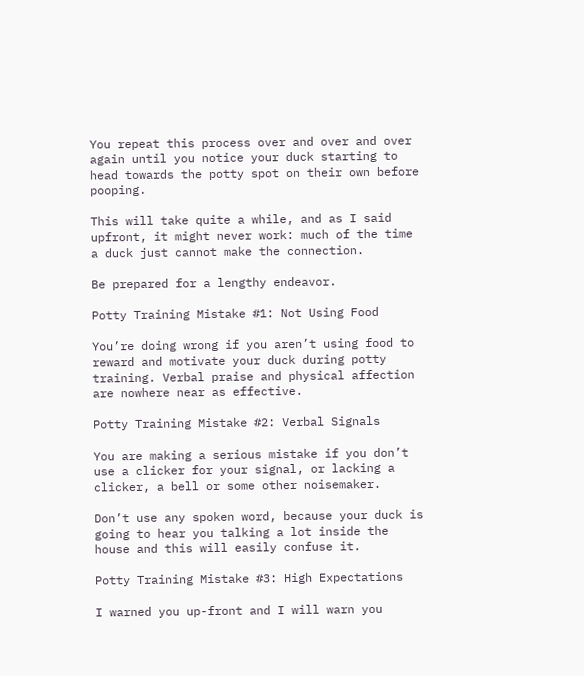You repeat this process over and over and over again until you notice your duck starting to head towards the potty spot on their own before pooping.

This will take quite a while, and as I said upfront, it might never work: much of the time a duck just cannot make the connection.

Be prepared for a lengthy endeavor.

Potty Training Mistake #1: Not Using Food

You’re doing wrong if you aren’t using food to reward and motivate your duck during potty training. Verbal praise and physical affection are nowhere near as effective.

Potty Training Mistake #2: Verbal Signals

You are making a serious mistake if you don’t use a clicker for your signal, or lacking a clicker, a bell or some other noisemaker.

Don’t use any spoken word, because your duck is going to hear you talking a lot inside the house and this will easily confuse it.

Potty Training Mistake #3: High Expectations

I warned you up-front and I will warn you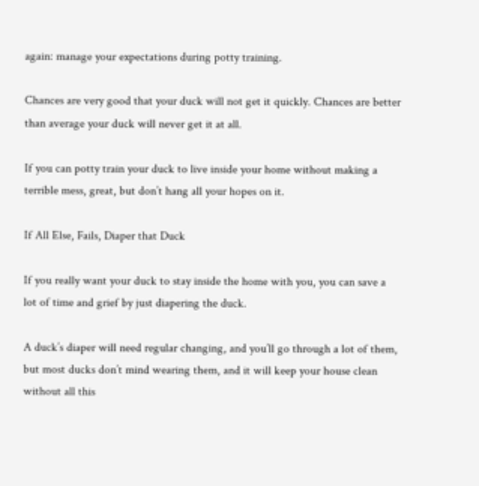again: manage your expectations during potty training.

Chances are very good that your duck will not get it quickly. Chances are better than average your duck will never get it at all.

If you can potty train your duck to live inside your home without making a terrible mess, great, but don’t hang all your hopes on it.

If All Else, Fails, Diaper that Duck

If you really want your duck to stay inside the home with you, you can save a lot of time and grief by just diapering the duck.

A duck’s diaper will need regular changing, and you’ll go through a lot of them, but most ducks don’t mind wearing them, and it will keep your house clean without all this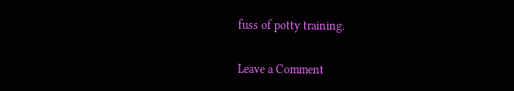fuss of potty training.

Leave a Comment